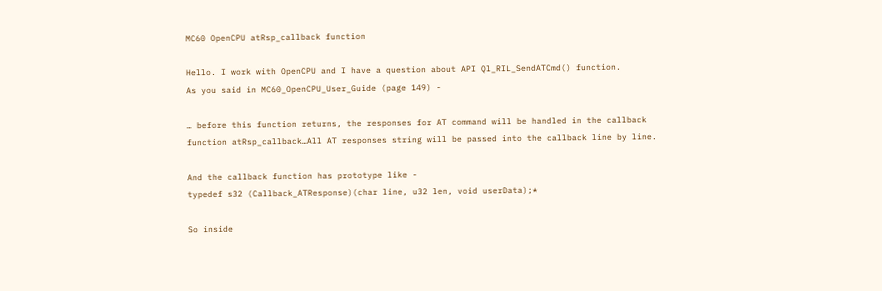MC60 OpenCPU atRsp_callback function

Hello. I work with OpenCPU and I have a question about API Ql_RIL_SendATCmd() function.
As you said in MC60_OpenCPU_User_Guide (page 149) -

… before this function returns, the responses for AT command will be handled in the callback function atRsp_callback…All AT responses string will be passed into the callback line by line.

And the callback function has prototype like -
typedef s32 (Callback_ATResponse)(char line, u32 len, void userData);*

So inside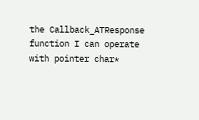the Callback_ATResponse function I can operate with pointer char*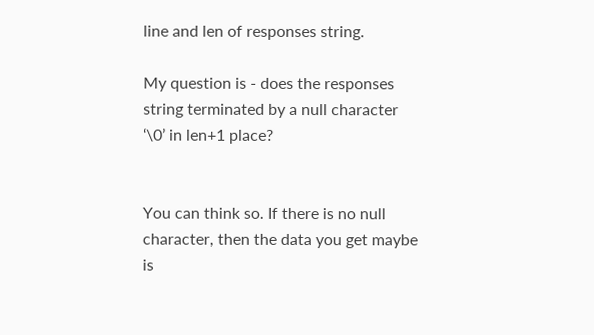line and len of responses string.

My question is - does the responses string terminated by a null character ‘\0’ in len+1 place?


You can think so. If there is no null character, then the data you get maybe is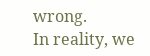wrong.
In reality, we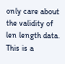only care about the validity of len length data. This is a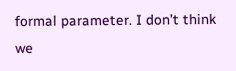formal parameter. I don’t think we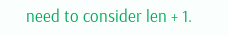need to consider len + 1.